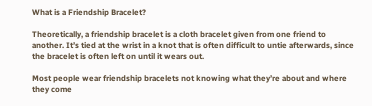What is a Friendship Bracelet?

Theoretically, a friendship bracelet is a cloth bracelet given from one friend to another. It’s tied at the wrist in a knot that is often difficult to untie afterwards, since the bracelet is often left on until it wears out.

Most people wear friendship bracelets not knowing what they’re about and where they come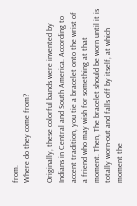from.
Where do they come from?

Originally, these colorful bands were invented by Indians in Central and South America. According to accent tradition, you tie a bracelet onto the wrist of a friend who may wish for something at that moment. Then, The bracelet should be worn until it is totally worn-out and falls off by itself, at which moment the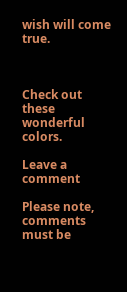wish will come true.



Check out these wonderful colors.

Leave a comment

Please note, comments must be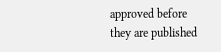approved before they are published